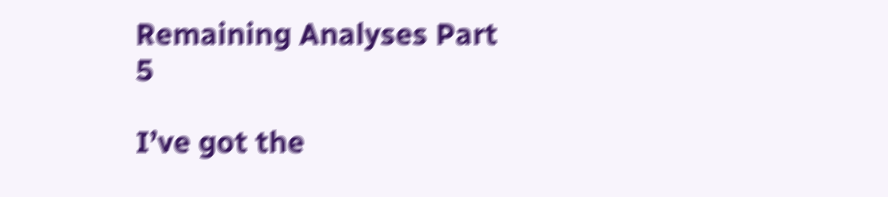Remaining Analyses Part 5

I’ve got the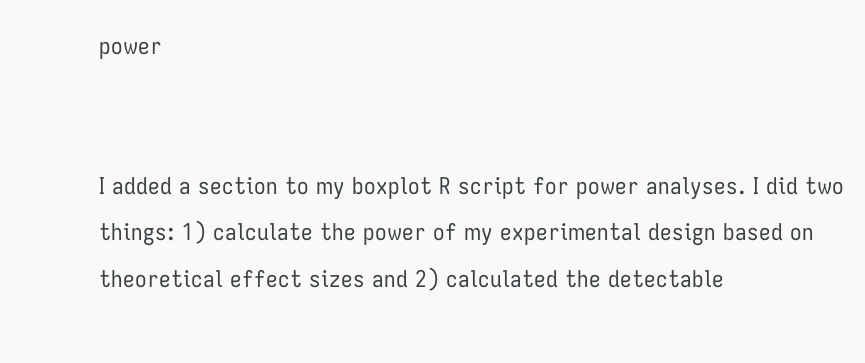power


I added a section to my boxplot R script for power analyses. I did two things: 1) calculate the power of my experimental design based on theoretical effect sizes and 2) calculated the detectable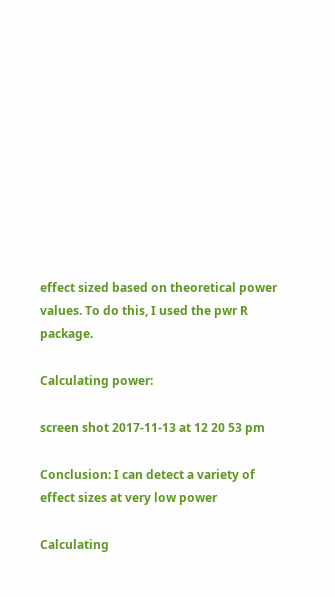effect sized based on theoretical power values. To do this, I used the pwr R package.

Calculating power:

screen shot 2017-11-13 at 12 20 53 pm

Conclusion: I can detect a variety of effect sizes at very low power

Calculating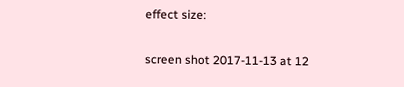effect size:

screen shot 2017-11-13 at 12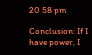20 58 pm

Conclusion: If I have power, I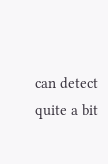can detect quite a bit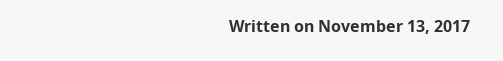Written on November 13, 2017